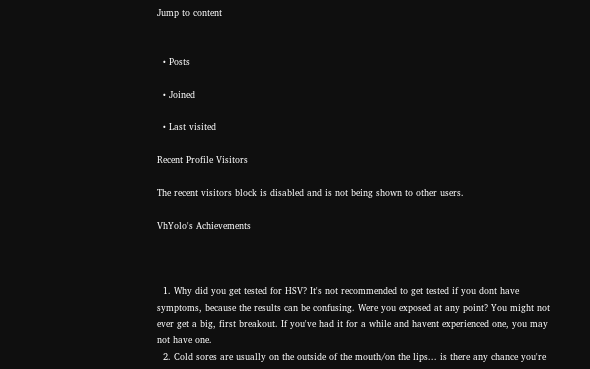Jump to content


  • Posts

  • Joined

  • Last visited

Recent Profile Visitors

The recent visitors block is disabled and is not being shown to other users.

VhYolo's Achievements



  1. Why did you get tested for HSV? It's not recommended to get tested if you dont have symptoms, because the results can be confusing. Were you exposed at any point? You might not ever get a big, first breakout. If you've had it for a while and havent experienced one, you may not have one.
  2. Cold sores are usually on the outside of the mouth/on the lips... is there any chance you're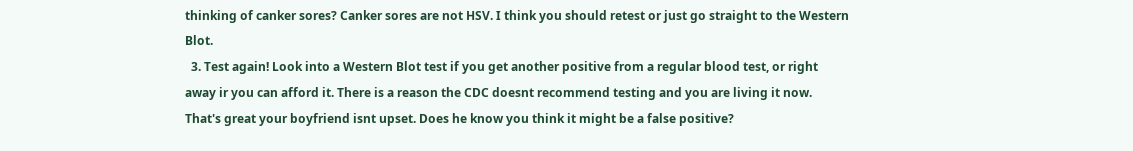thinking of canker sores? Canker sores are not HSV. I think you should retest or just go straight to the Western Blot.
  3. Test again! Look into a Western Blot test if you get another positive from a regular blood test, or right away ir you can afford it. There is a reason the CDC doesnt recommend testing and you are living it now. That's great your boyfriend isnt upset. Does he know you think it might be a false positive?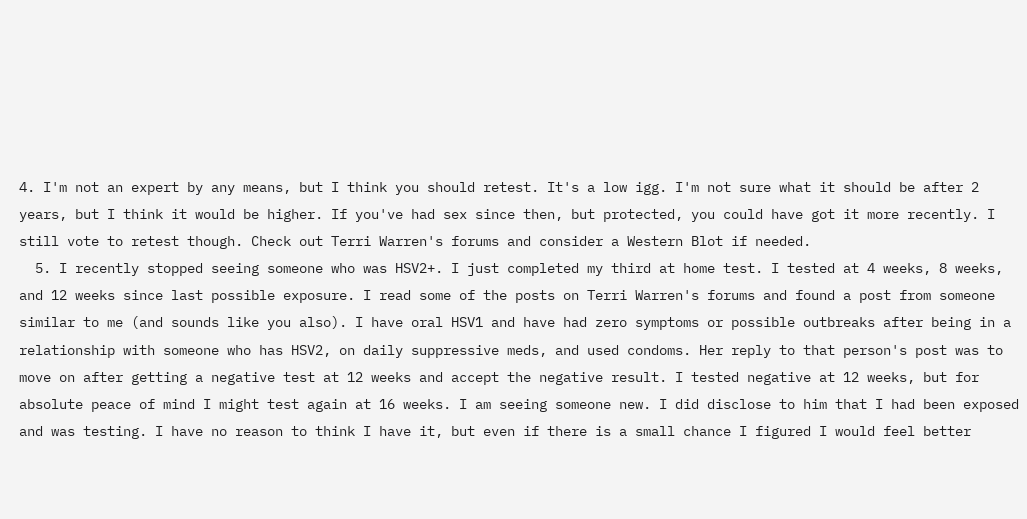4. I'm not an expert by any means, but I think you should retest. It's a low igg. I'm not sure what it should be after 2 years, but I think it would be higher. If you've had sex since then, but protected, you could have got it more recently. I still vote to retest though. Check out Terri Warren's forums and consider a Western Blot if needed.
  5. I recently stopped seeing someone who was HSV2+. I just completed my third at home test. I tested at 4 weeks, 8 weeks, and 12 weeks since last possible exposure. I read some of the posts on Terri Warren's forums and found a post from someone similar to me (and sounds like you also). I have oral HSV1 and have had zero symptoms or possible outbreaks after being in a relationship with someone who has HSV2, on daily suppressive meds, and used condoms. Her reply to that person's post was to move on after getting a negative test at 12 weeks and accept the negative result. I tested negative at 12 weeks, but for absolute peace of mind I might test again at 16 weeks. I am seeing someone new. I did disclose to him that I had been exposed and was testing. I have no reason to think I have it, but even if there is a small chance I figured I would feel better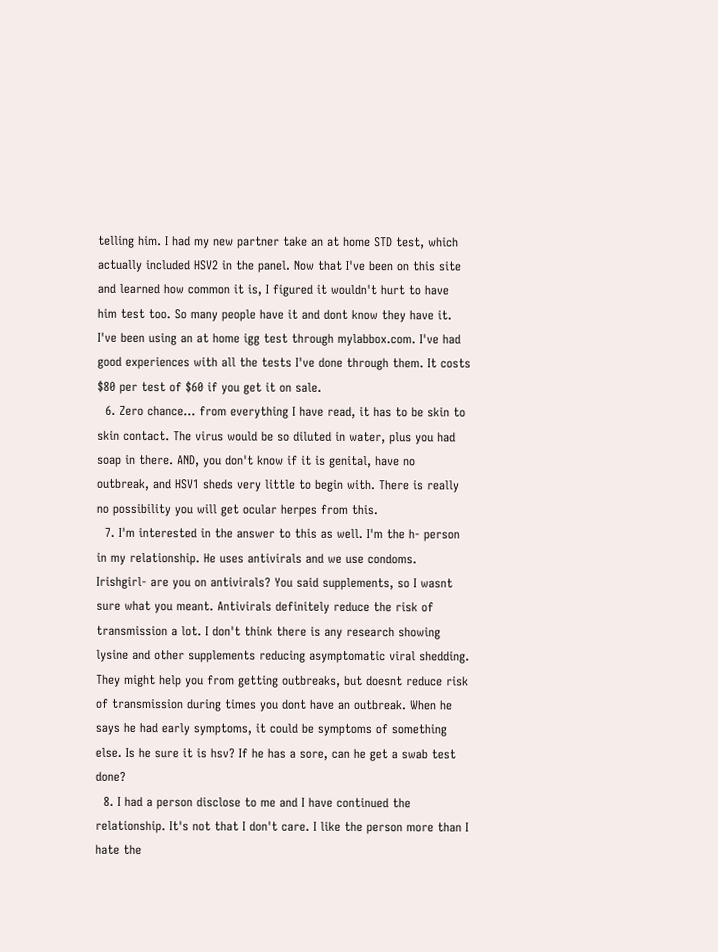telling him. I had my new partner take an at home STD test, which actually included HSV2 in the panel. Now that I've been on this site and learned how common it is, I figured it wouldn't hurt to have him test too. So many people have it and dont know they have it. I've been using an at home igg test through mylabbox.com. I've had good experiences with all the tests I've done through them. It costs $80 per test of $60 if you get it on sale.
  6. Zero chance... from everything I have read, it has to be skin to skin contact. The virus would be so diluted in water, plus you had soap in there. AND, you don't know if it is genital, have no outbreak, and HSV1 sheds very little to begin with. There is really no possibility you will get ocular herpes from this.
  7. I'm interested in the answer to this as well. I'm the h- person in my relationship. He uses antivirals and we use condoms. Irishgirl- are you on antivirals? You said supplements, so I wasnt sure what you meant. Antivirals definitely reduce the risk of transmission a lot. I don't think there is any research showing lysine and other supplements reducing asymptomatic viral shedding. They might help you from getting outbreaks, but doesnt reduce risk of transmission during times you dont have an outbreak. When he says he had early symptoms, it could be symptoms of something else. Is he sure it is hsv? If he has a sore, can he get a swab test done?
  8. I had a person disclose to me and I have continued the relationship. It's not that I don't care. I like the person more than I hate the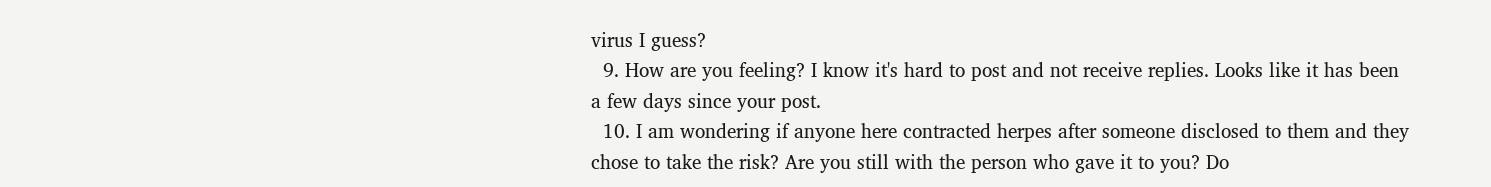virus I guess?
  9. How are you feeling? I know it's hard to post and not receive replies. Looks like it has been a few days since your post.
  10. I am wondering if anyone here contracted herpes after someone disclosed to them and they chose to take the risk? Are you still with the person who gave it to you? Do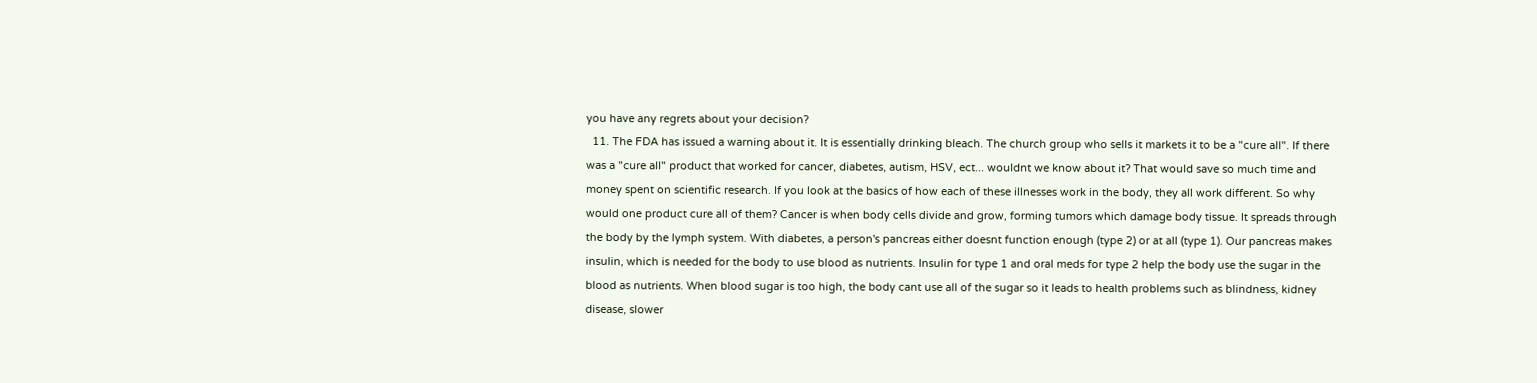you have any regrets about your decision?
  11. The FDA has issued a warning about it. It is essentially drinking bleach. The church group who sells it markets it to be a "cure all". If there was a "cure all" product that worked for cancer, diabetes, autism, HSV, ect... wouldnt we know about it? That would save so much time and money spent on scientific research. If you look at the basics of how each of these illnesses work in the body, they all work different. So why would one product cure all of them? Cancer is when body cells divide and grow, forming tumors which damage body tissue. It spreads through the body by the lymph system. With diabetes, a person's pancreas either doesnt function enough (type 2) or at all (type 1). Our pancreas makes insulin, which is needed for the body to use blood as nutrients. Insulin for type 1 and oral meds for type 2 help the body use the sugar in the blood as nutrients. When blood sugar is too high, the body cant use all of the sugar so it leads to health problems such as blindness, kidney disease, slower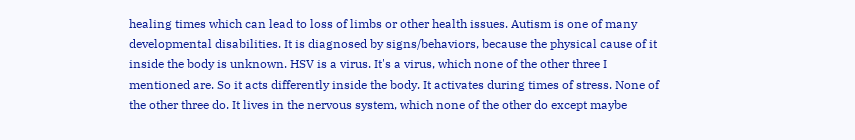healing times which can lead to loss of limbs or other health issues. Autism is one of many developmental disabilities. It is diagnosed by signs/behaviors, because the physical cause of it inside the body is unknown. HSV is a virus. It's a virus, which none of the other three I mentioned are. So it acts differently inside the body. It activates during times of stress. None of the other three do. It lives in the nervous system, which none of the other do except maybe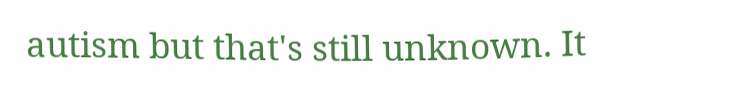autism but that's still unknown. It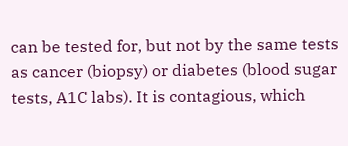can be tested for, but not by the same tests as cancer (biopsy) or diabetes (blood sugar tests, A1C labs). It is contagious, which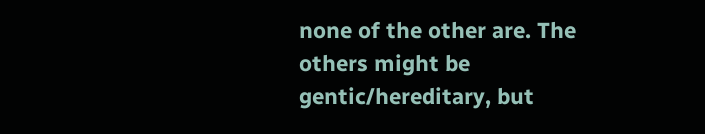none of the other are. The others might be gentic/hereditary, but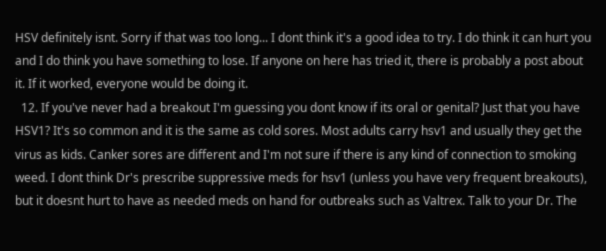HSV definitely isnt. Sorry if that was too long... I dont think it's a good idea to try. I do think it can hurt you and I do think you have something to lose. If anyone on here has tried it, there is probably a post about it. If it worked, everyone would be doing it.
  12. If you've never had a breakout I'm guessing you dont know if its oral or genital? Just that you have HSV1? It's so common and it is the same as cold sores. Most adults carry hsv1 and usually they get the virus as kids. Canker sores are different and I'm not sure if there is any kind of connection to smoking weed. I dont think Dr's prescribe suppressive meds for hsv1 (unless you have very frequent breakouts), but it doesnt hurt to have as needed meds on hand for outbreaks such as Valtrex. Talk to your Dr. The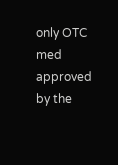only OTC med approved by the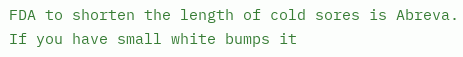FDA to shorten the length of cold sores is Abreva. If you have small white bumps it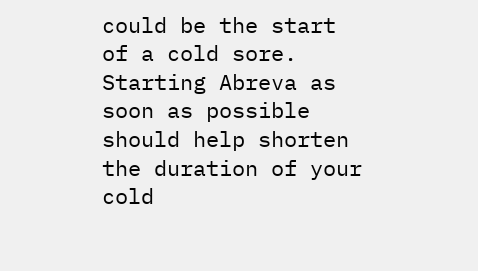could be the start of a cold sore. Starting Abreva as soon as possible should help shorten the duration of your cold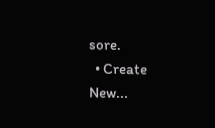sore.
  • Create New...